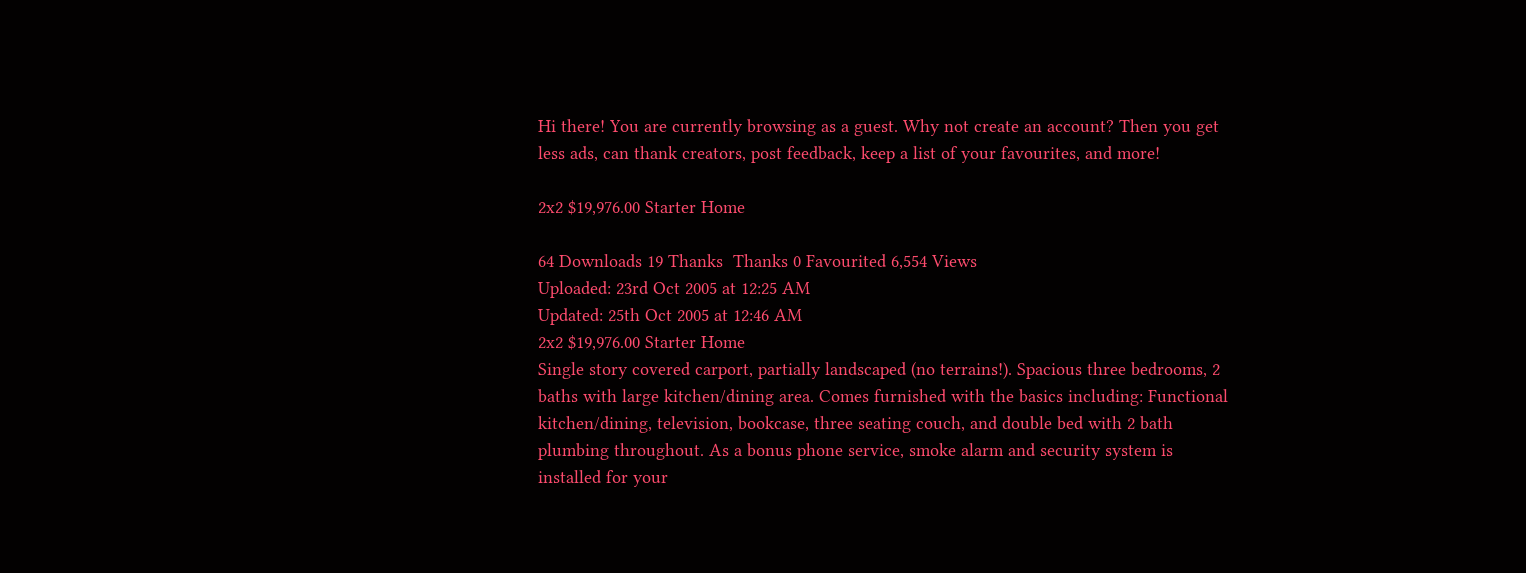Hi there! You are currently browsing as a guest. Why not create an account? Then you get less ads, can thank creators, post feedback, keep a list of your favourites, and more!

2x2 $19,976.00 Starter Home

64 Downloads 19 Thanks  Thanks 0 Favourited 6,554 Views
Uploaded: 23rd Oct 2005 at 12:25 AM
Updated: 25th Oct 2005 at 12:46 AM
2x2 $19,976.00 Starter Home
Single story covered carport, partially landscaped (no terrains!). Spacious three bedrooms, 2 baths with large kitchen/dining area. Comes furnished with the basics including: Functional kitchen/dining, television, bookcase, three seating couch, and double bed with 2 bath plumbing throughout. As a bonus phone service, smoke alarm and security system is installed for your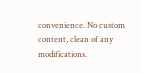convenience. No custom content, clean of any modifications.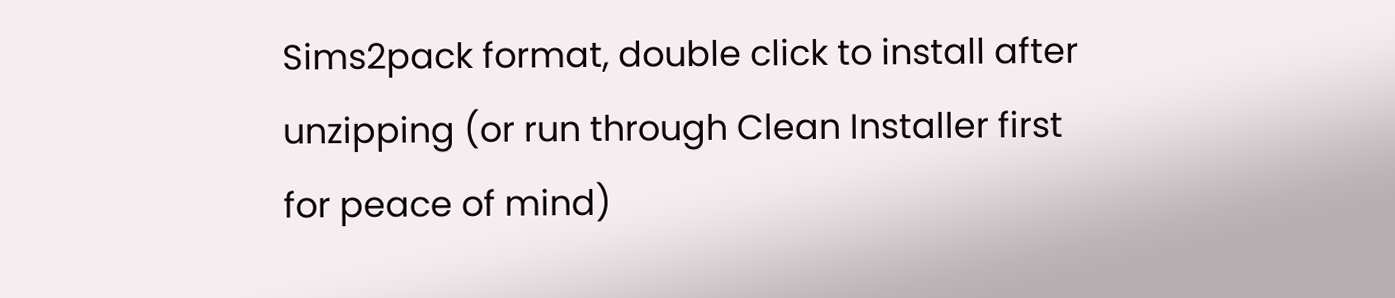Sims2pack format, double click to install after unzipping (or run through Clean Installer first for peace of mind)